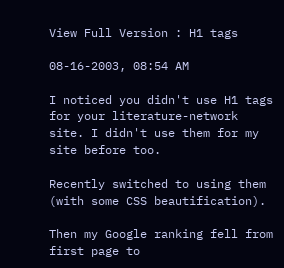View Full Version : H1 tags

08-16-2003, 08:54 AM

I noticed you didn't use H1 tags for your literature-network site. I didn't use them for my site before too.

Recently switched to using them (with some CSS beautification).

Then my Google ranking fell from first page to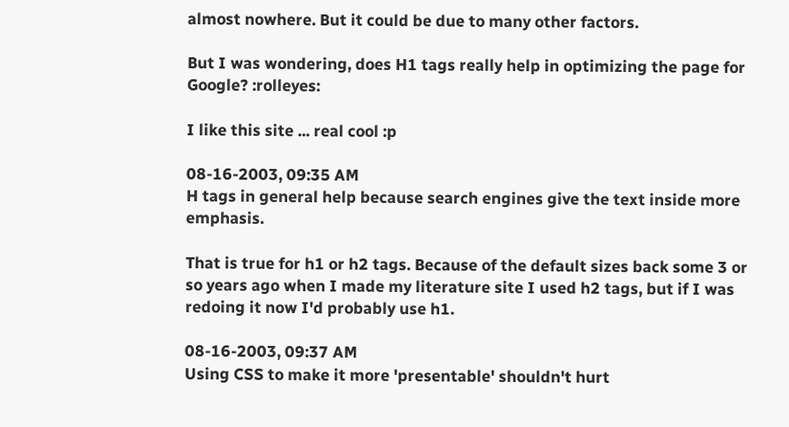almost nowhere. But it could be due to many other factors.

But I was wondering, does H1 tags really help in optimizing the page for Google? :rolleyes:

I like this site ... real cool :p

08-16-2003, 09:35 AM
H tags in general help because search engines give the text inside more emphasis.

That is true for h1 or h2 tags. Because of the default sizes back some 3 or so years ago when I made my literature site I used h2 tags, but if I was redoing it now I'd probably use h1.

08-16-2003, 09:37 AM
Using CSS to make it more 'presentable' shouldn't hurt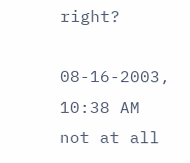right?

08-16-2003, 10:38 AM
not at all